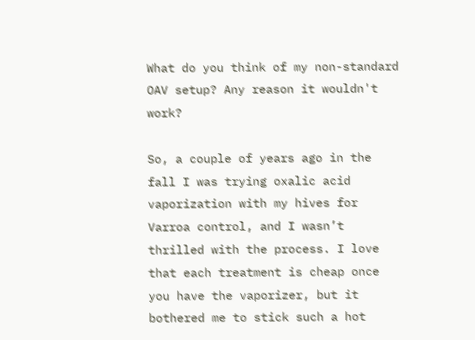What do you think of my non-standard OAV setup? Any reason it wouldn't work?

So, a couple of years ago in the fall I was trying oxalic acid vaporization with my hives for Varroa control, and I wasn’t thrilled with the process. I love that each treatment is cheap once you have the vaporizer, but it bothered me to stick such a hot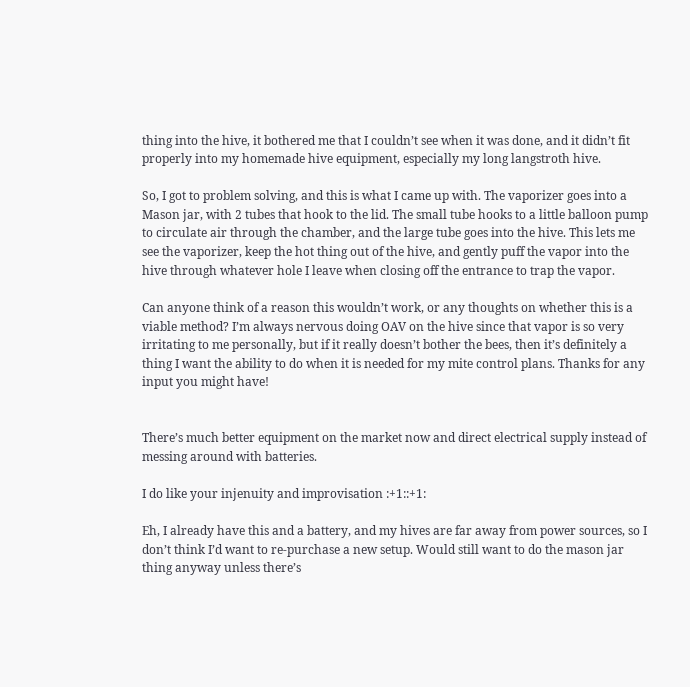thing into the hive, it bothered me that I couldn’t see when it was done, and it didn’t fit properly into my homemade hive equipment, especially my long langstroth hive.

So, I got to problem solving, and this is what I came up with. The vaporizer goes into a Mason jar, with 2 tubes that hook to the lid. The small tube hooks to a little balloon pump to circulate air through the chamber, and the large tube goes into the hive. This lets me see the vaporizer, keep the hot thing out of the hive, and gently puff the vapor into the hive through whatever hole I leave when closing off the entrance to trap the vapor.

Can anyone think of a reason this wouldn’t work, or any thoughts on whether this is a viable method? I’m always nervous doing OAV on the hive since that vapor is so very irritating to me personally, but if it really doesn’t bother the bees, then it’s definitely a thing I want the ability to do when it is needed for my mite control plans. Thanks for any input you might have!


There’s much better equipment on the market now and direct electrical supply instead of messing around with batteries.

I do like your injenuity and improvisation :+1::+1:

Eh, I already have this and a battery, and my hives are far away from power sources, so I don’t think I’d want to re-purchase a new setup. Would still want to do the mason jar thing anyway unless there’s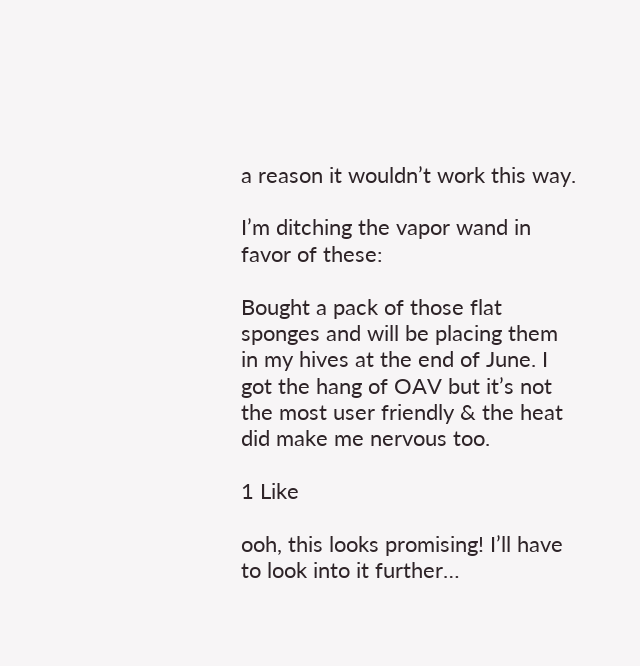a reason it wouldn’t work this way.

I’m ditching the vapor wand in favor of these:

Bought a pack of those flat sponges and will be placing them in my hives at the end of June. I got the hang of OAV but it’s not the most user friendly & the heat did make me nervous too.

1 Like

ooh, this looks promising! I’ll have to look into it further…